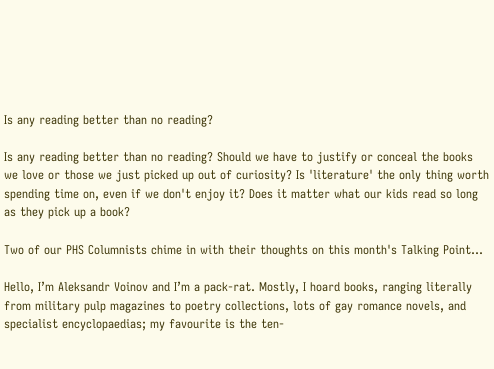Is any reading better than no reading?

Is any reading better than no reading? Should we have to justify or conceal the books we love or those we just picked up out of curiosity? Is 'literature' the only thing worth spending time on, even if we don't enjoy it? Does it matter what our kids read so long as they pick up a book?

Two of our PHS Columnists chime in with their thoughts on this month's Talking Point...

Hello, I’m Aleksandr Voinov and I’m a pack-rat. Mostly, I hoard books, ranging literally from military pulp magazines to poetry collections, lots of gay romance novels, and specialist encyclopaedias; my favourite is the ten-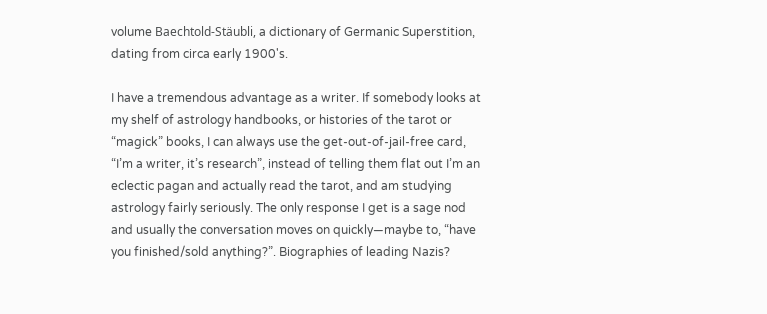volume Baechtold-Stäubli, a dictionary of Germanic Superstition, dating from circa early 1900's.

I have a tremendous advantage as a writer. If somebody looks at my shelf of astrology handbooks, or histories of the tarot or “magick” books, I can always use the get-out-of-jail-free card, “I’m a writer, it’s research”, instead of telling them flat out I’m an eclectic pagan and actually read the tarot, and am studying astrology fairly seriously. The only response I get is a sage nod and usually the conversation moves on quickly—maybe to, “have you finished/sold anything?”. Biographies of leading Nazis?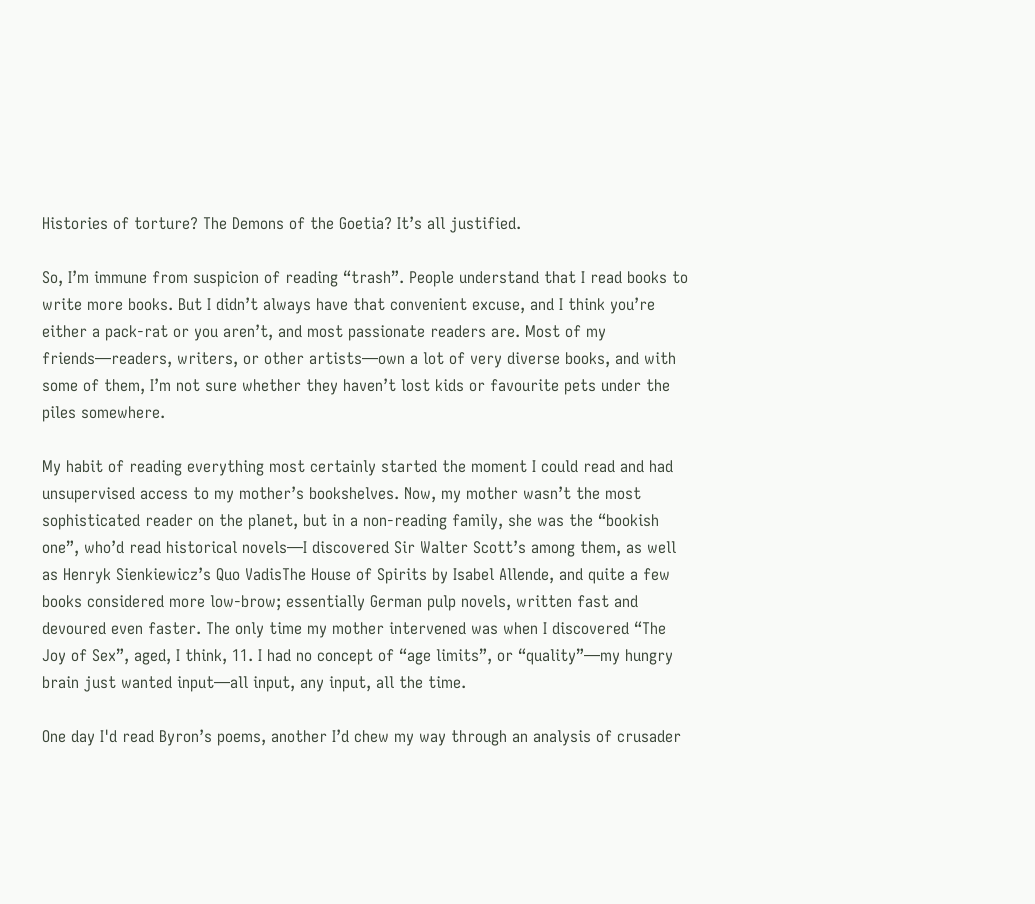Histories of torture? The Demons of the Goetia? It’s all justified.

So, I’m immune from suspicion of reading “trash”. People understand that I read books to write more books. But I didn’t always have that convenient excuse, and I think you’re either a pack-rat or you aren’t, and most passionate readers are. Most of my friends—readers, writers, or other artists—own a lot of very diverse books, and with some of them, I’m not sure whether they haven’t lost kids or favourite pets under the piles somewhere.

My habit of reading everything most certainly started the moment I could read and had unsupervised access to my mother’s bookshelves. Now, my mother wasn’t the most sophisticated reader on the planet, but in a non-reading family, she was the “bookish one”, who’d read historical novels—I discovered Sir Walter Scott’s among them, as well as Henryk Sienkiewicz’s Quo VadisThe House of Spirits by Isabel Allende, and quite a few books considered more low-brow; essentially German pulp novels, written fast and devoured even faster. The only time my mother intervened was when I discovered “The Joy of Sex”, aged, I think, 11. I had no concept of “age limits”, or “quality”—my hungry brain just wanted input—all input, any input, all the time.

One day I'd read Byron’s poems, another I’d chew my way through an analysis of crusader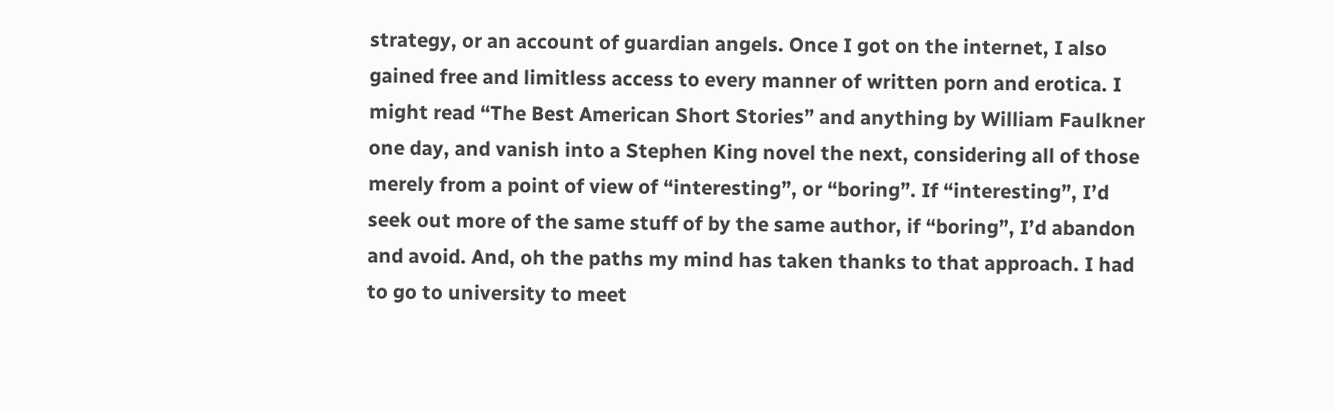strategy, or an account of guardian angels. Once I got on the internet, I also gained free and limitless access to every manner of written porn and erotica. I might read “The Best American Short Stories” and anything by William Faulkner one day, and vanish into a Stephen King novel the next, considering all of those merely from a point of view of “interesting”, or “boring”. If “interesting”, I’d seek out more of the same stuff of by the same author, if “boring”, I’d abandon and avoid. And, oh the paths my mind has taken thanks to that approach. I had to go to university to meet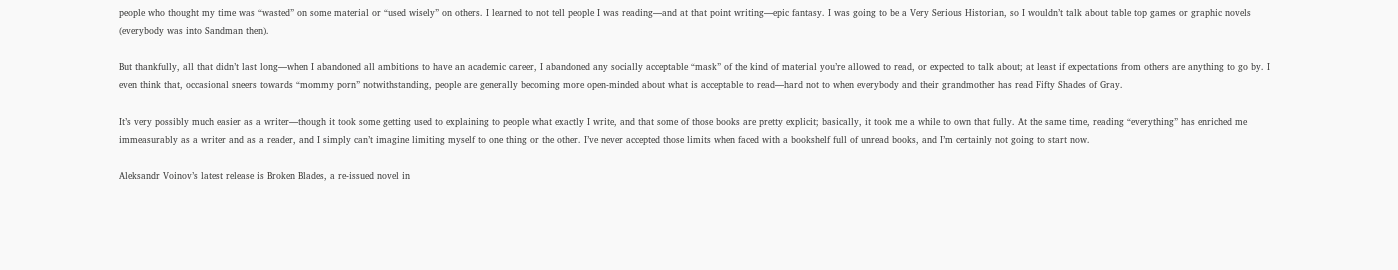people who thought my time was “wasted” on some material or “used wisely” on others. I learned to not tell people I was reading—and at that point writing—epic fantasy. I was going to be a Very Serious Historian, so I wouldn’t talk about table top games or graphic novels (everybody was into Sandman then).

But thankfully, all that didn’t last long—when I abandoned all ambitions to have an academic career, I abandoned any socially acceptable “mask” of the kind of material you’re allowed to read, or expected to talk about; at least if expectations from others are anything to go by. I even think that, occasional sneers towards “mommy porn” notwithstanding, people are generally becoming more open-minded about what is acceptable to read—hard not to when everybody and their grandmother has read Fifty Shades of Gray.

It’s very possibly much easier as a writer—though it took some getting used to explaining to people what exactly I write, and that some of those books are pretty explicit; basically, it took me a while to own that fully. At the same time, reading “everything” has enriched me immeasurably as a writer and as a reader, and I simply can’t imagine limiting myself to one thing or the other. I’ve never accepted those limits when faced with a bookshelf full of unread books, and I’m certainly not going to start now.

Aleksandr Voinov’s latest release is Broken Blades, a re-issued novel in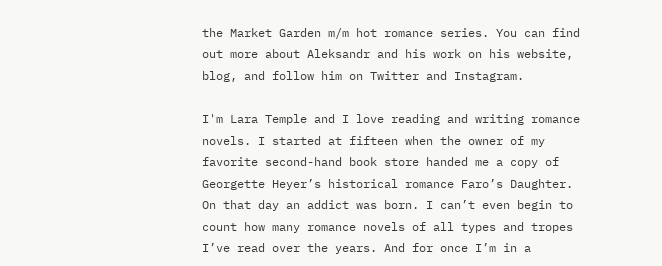the Market Garden m/m hot romance series. You can find out more about Aleksandr and his work on his website, blog, and follow him on Twitter and Instagram.

I'm Lara Temple and I love reading and writing romance novels. I started at fifteen when the owner of my favorite second-hand book store handed me a copy of Georgette Heyer’s historical romance Faro’s Daughter. On that day an addict was born. I can’t even begin to count how many romance novels of all types and tropes I’ve read over the years. And for once I’m in a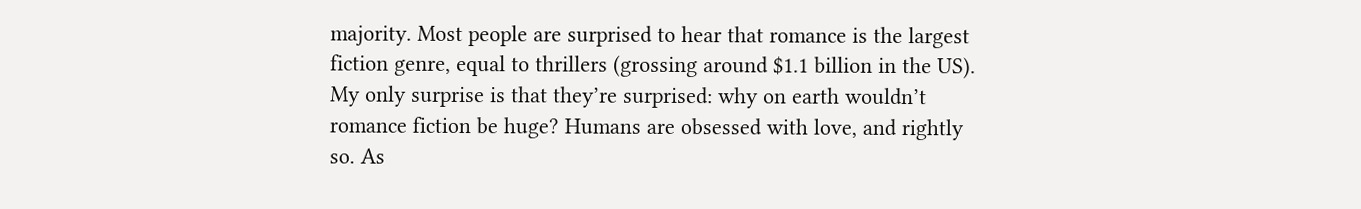majority. Most people are surprised to hear that romance is the largest fiction genre, equal to thrillers (grossing around $1.1 billion in the US). My only surprise is that they’re surprised: why on earth wouldn’t romance fiction be huge? Humans are obsessed with love, and rightly so. As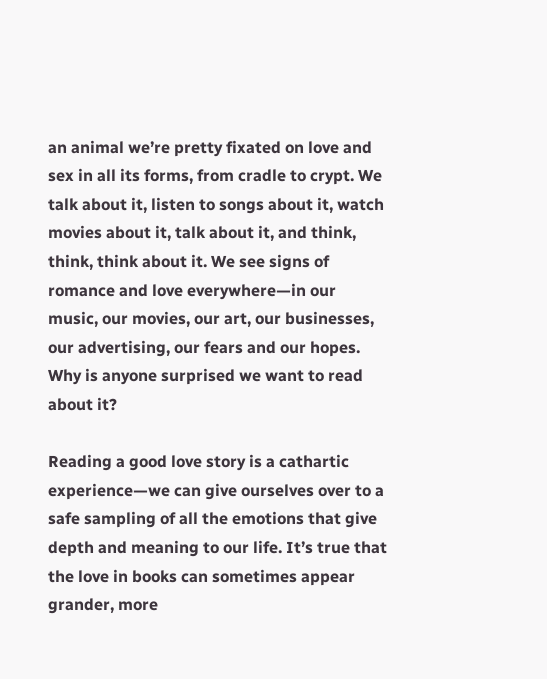an animal we’re pretty fixated on love and sex in all its forms, from cradle to crypt. We talk about it, listen to songs about it, watch movies about it, talk about it, and think, think, think about it. We see signs of romance and love everywhere—in our music, our movies, our art, our businesses, our advertising, our fears and our hopes. Why is anyone surprised we want to read about it?

Reading a good love story is a cathartic experience—we can give ourselves over to a safe sampling of all the emotions that give depth and meaning to our life. It’s true that the love in books can sometimes appear grander, more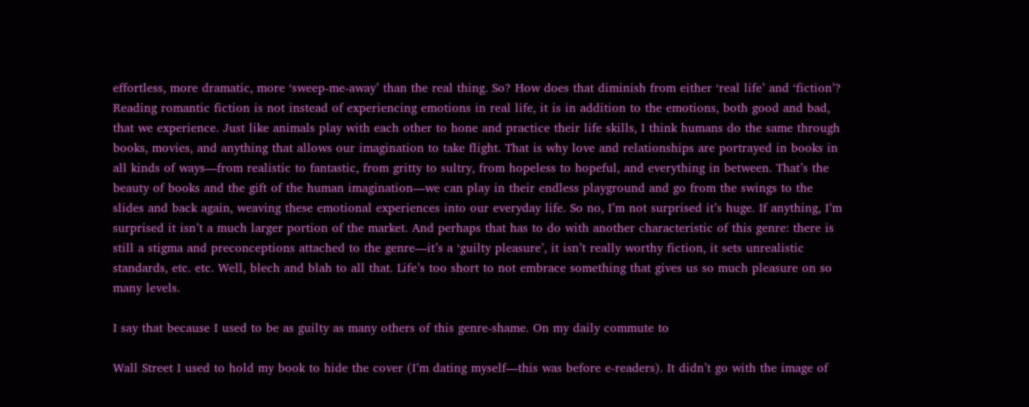effortless, more dramatic, more ‘sweep-me-away’ than the real thing. So? How does that diminish from either ‘real life’ and ‘fiction’? Reading romantic fiction is not instead of experiencing emotions in real life, it is in addition to the emotions, both good and bad, that we experience. Just like animals play with each other to hone and practice their life skills, I think humans do the same through books, movies, and anything that allows our imagination to take flight. That is why love and relationships are portrayed in books in all kinds of ways—from realistic to fantastic, from gritty to sultry, from hopeless to hopeful, and everything in between. That’s the beauty of books and the gift of the human imagination—we can play in their endless playground and go from the swings to the slides and back again, weaving these emotional experiences into our everyday life. So no, I’m not surprised it’s huge. If anything, I’m surprised it isn’t a much larger portion of the market. And perhaps that has to do with another characteristic of this genre: there is still a stigma and preconceptions attached to the genre—it’s a ‘guilty pleasure’, it isn’t really worthy fiction, it sets unrealistic standards, etc. etc. Well, blech and blah to all that. Life’s too short to not embrace something that gives us so much pleasure on so many levels.

I say that because I used to be as guilty as many others of this genre-shame. On my daily commute to

Wall Street I used to hold my book to hide the cover (I’m dating myself—this was before e-readers). It didn’t go with the image of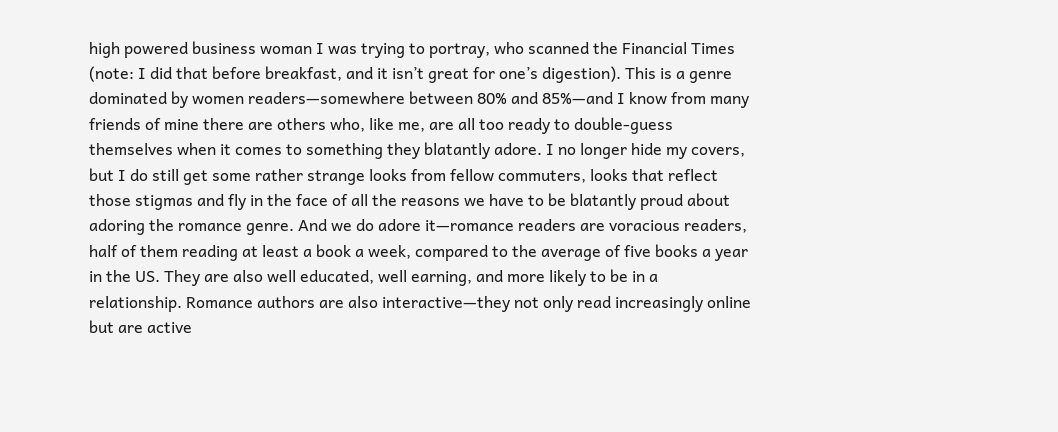high powered business woman I was trying to portray, who scanned the Financial Times (note: I did that before breakfast, and it isn’t great for one’s digestion). This is a genre dominated by women readers—somewhere between 80% and 85%—and I know from many friends of mine there are others who, like me, are all too ready to double-guess themselves when it comes to something they blatantly adore. I no longer hide my covers, but I do still get some rather strange looks from fellow commuters, looks that reflect those stigmas and fly in the face of all the reasons we have to be blatantly proud about adoring the romance genre. And we do adore it—romance readers are voracious readers, half of them reading at least a book a week, compared to the average of five books a year in the US. They are also well educated, well earning, and more likely to be in a relationship. Romance authors are also interactive—they not only read increasingly online but are active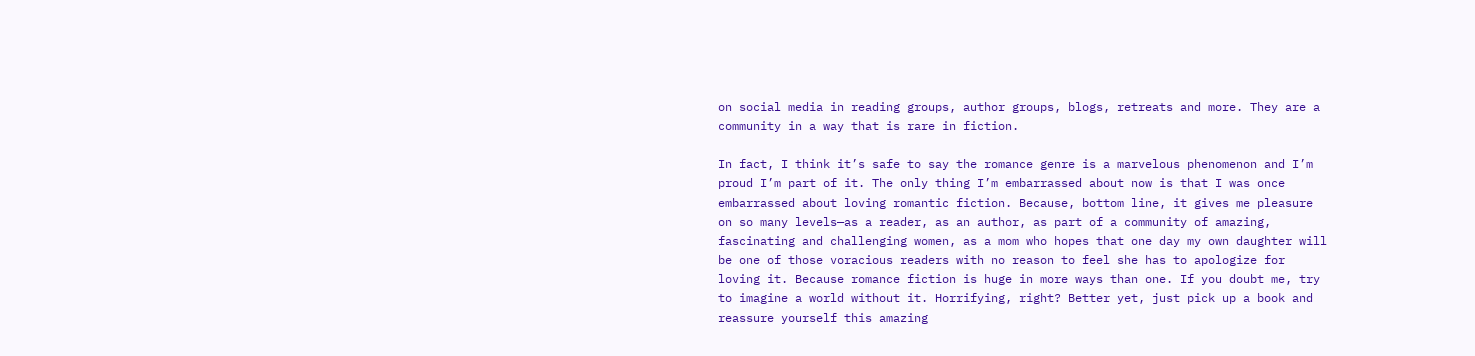on social media in reading groups, author groups, blogs, retreats and more. They are a community in a way that is rare in fiction.

In fact, I think it’s safe to say the romance genre is a marvelous phenomenon and I’m proud I’m part of it. The only thing I’m embarrassed about now is that I was once embarrassed about loving romantic fiction. Because, bottom line, it gives me pleasure on so many levels—as a reader, as an author, as part of a community of amazing, fascinating and challenging women, as a mom who hopes that one day my own daughter will be one of those voracious readers with no reason to feel she has to apologize for loving it. Because romance fiction is huge in more ways than one. If you doubt me, try to imagine a world without it. Horrifying, right? Better yet, just pick up a book and reassure yourself this amazing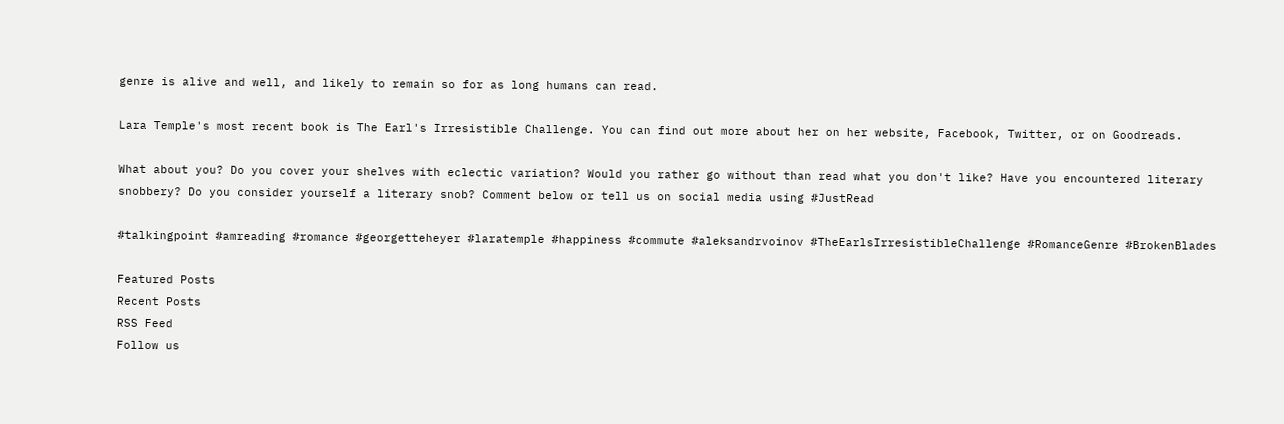genre is alive and well, and likely to remain so for as long humans can read.

Lara Temple's most recent book is The Earl's Irresistible Challenge. You can find out more about her on her website, Facebook, Twitter, or on Goodreads.

What about you? Do you cover your shelves with eclectic variation? Would you rather go without than read what you don't like? Have you encountered literary snobbery? Do you consider yourself a literary snob? Comment below or tell us on social media using #JustRead

#talkingpoint #amreading #romance #georgetteheyer #laratemple #happiness #commute #aleksandrvoinov #TheEarlsIrresistibleChallenge #RomanceGenre #BrokenBlades

Featured Posts
Recent Posts
RSS Feed
Follow us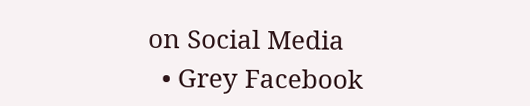on Social Media
  • Grey Facebook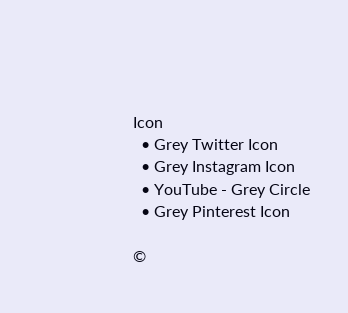Icon
  • Grey Twitter Icon
  • Grey Instagram Icon
  • YouTube - Grey Circle
  • Grey Pinterest Icon

©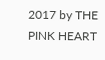2017 by THE PINK HEART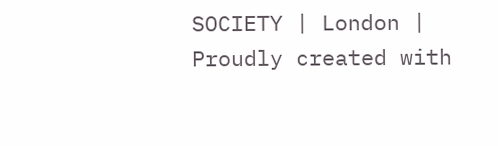SOCIETY | London |  Proudly created with